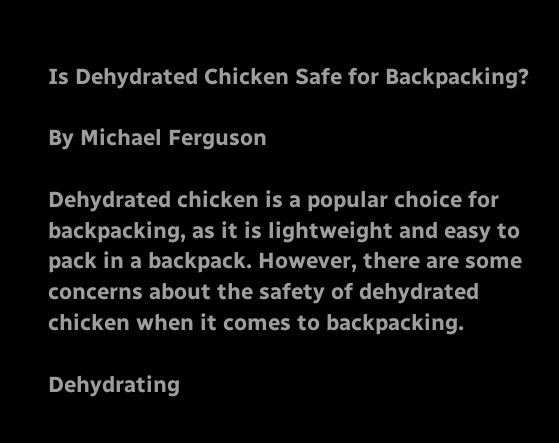Is Dehydrated Chicken Safe for Backpacking?

By Michael Ferguson

Dehydrated chicken is a popular choice for backpacking, as it is lightweight and easy to pack in a backpack. However, there are some concerns about the safety of dehydrated chicken when it comes to backpacking.

Dehydrating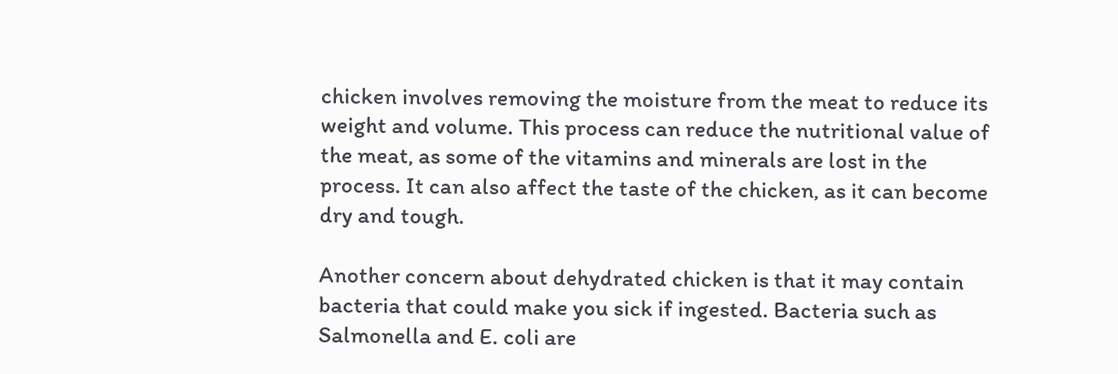chicken involves removing the moisture from the meat to reduce its weight and volume. This process can reduce the nutritional value of the meat, as some of the vitamins and minerals are lost in the process. It can also affect the taste of the chicken, as it can become dry and tough.

Another concern about dehydrated chicken is that it may contain bacteria that could make you sick if ingested. Bacteria such as Salmonella and E. coli are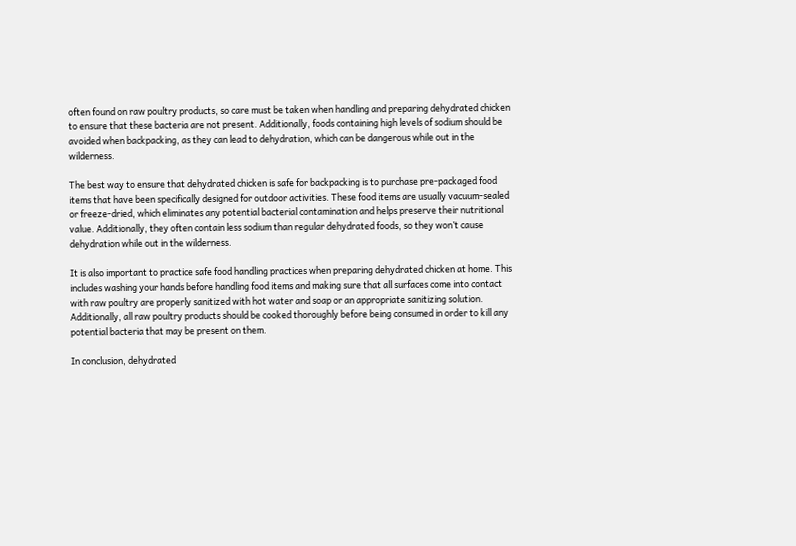often found on raw poultry products, so care must be taken when handling and preparing dehydrated chicken to ensure that these bacteria are not present. Additionally, foods containing high levels of sodium should be avoided when backpacking, as they can lead to dehydration, which can be dangerous while out in the wilderness.

The best way to ensure that dehydrated chicken is safe for backpacking is to purchase pre-packaged food items that have been specifically designed for outdoor activities. These food items are usually vacuum-sealed or freeze-dried, which eliminates any potential bacterial contamination and helps preserve their nutritional value. Additionally, they often contain less sodium than regular dehydrated foods, so they won’t cause dehydration while out in the wilderness.

It is also important to practice safe food handling practices when preparing dehydrated chicken at home. This includes washing your hands before handling food items and making sure that all surfaces come into contact with raw poultry are properly sanitized with hot water and soap or an appropriate sanitizing solution. Additionally, all raw poultry products should be cooked thoroughly before being consumed in order to kill any potential bacteria that may be present on them.

In conclusion, dehydrated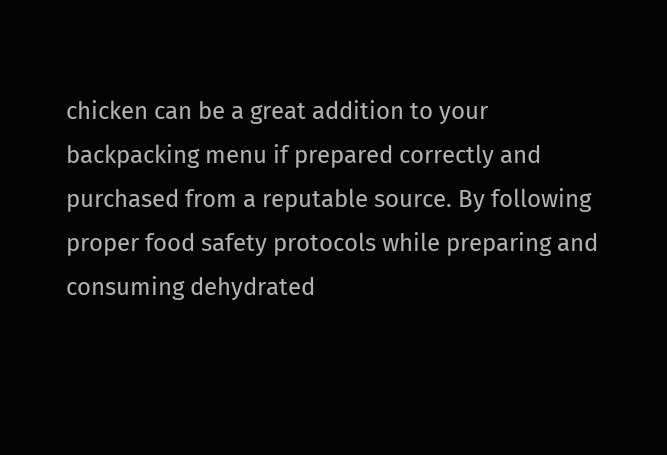chicken can be a great addition to your backpacking menu if prepared correctly and purchased from a reputable source. By following proper food safety protocols while preparing and consuming dehydrated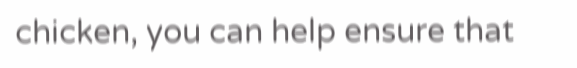chicken, you can help ensure that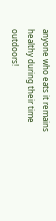anyone who eats it remains healthy during their time outdoors!